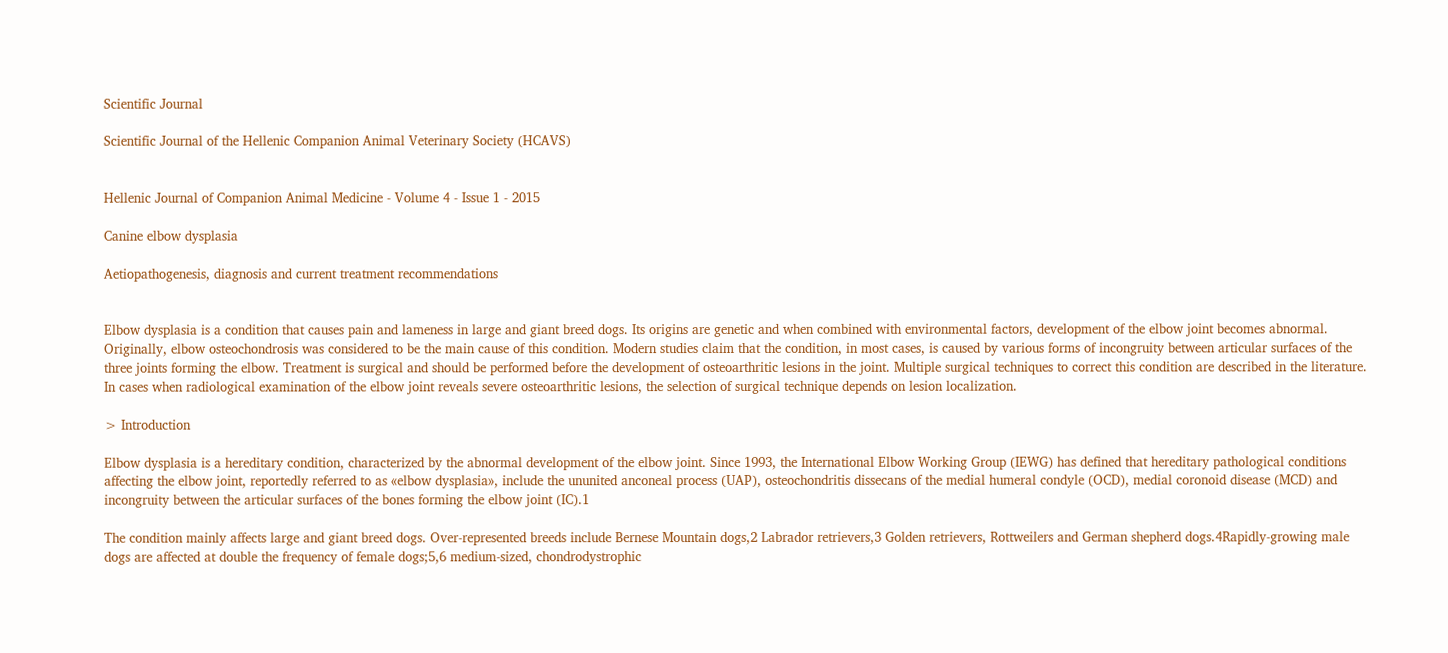Scientific Journal

Scientific Journal of the Hellenic Companion Animal Veterinary Society (HCAVS)


Hellenic Journal of Companion Animal Medicine - Volume 4 - Issue 1 - 2015

Canine elbow dysplasia

Aetiopathogenesis, diagnosis and current treatment recommendations


Elbow dysplasia is a condition that causes pain and lameness in large and giant breed dogs. Its origins are genetic and when combined with environmental factors, development of the elbow joint becomes abnormal. Originally, elbow osteochondrosis was considered to be the main cause of this condition. Modern studies claim that the condition, in most cases, is caused by various forms of incongruity between articular surfaces of the three joints forming the elbow. Treatment is surgical and should be performed before the development of osteoarthritic lesions in the joint. Multiple surgical techniques to correct this condition are described in the literature. In cases when radiological examination of the elbow joint reveals severe osteoarthritic lesions, the selection of surgical technique depends on lesion localization.

> Introduction

Elbow dysplasia is a hereditary condition, characterized by the abnormal development of the elbow joint. Since 1993, the International Elbow Working Group (IEWG) has defined that hereditary pathological conditions affecting the elbow joint, reportedly referred to as «elbow dysplasia», include the ununited anconeal process (UAP), osteochondritis dissecans of the medial humeral condyle (OCD), medial coronoid disease (MCD) and incongruity between the articular surfaces of the bones forming the elbow joint (IC).1

The condition mainly affects large and giant breed dogs. Over-represented breeds include Bernese Mountain dogs,2 Labrador retrievers,3 Golden retrievers, Rottweilers and German shepherd dogs.4Rapidly-growing male dogs are affected at double the frequency of female dogs;5,6 medium-sized, chondrodystrophic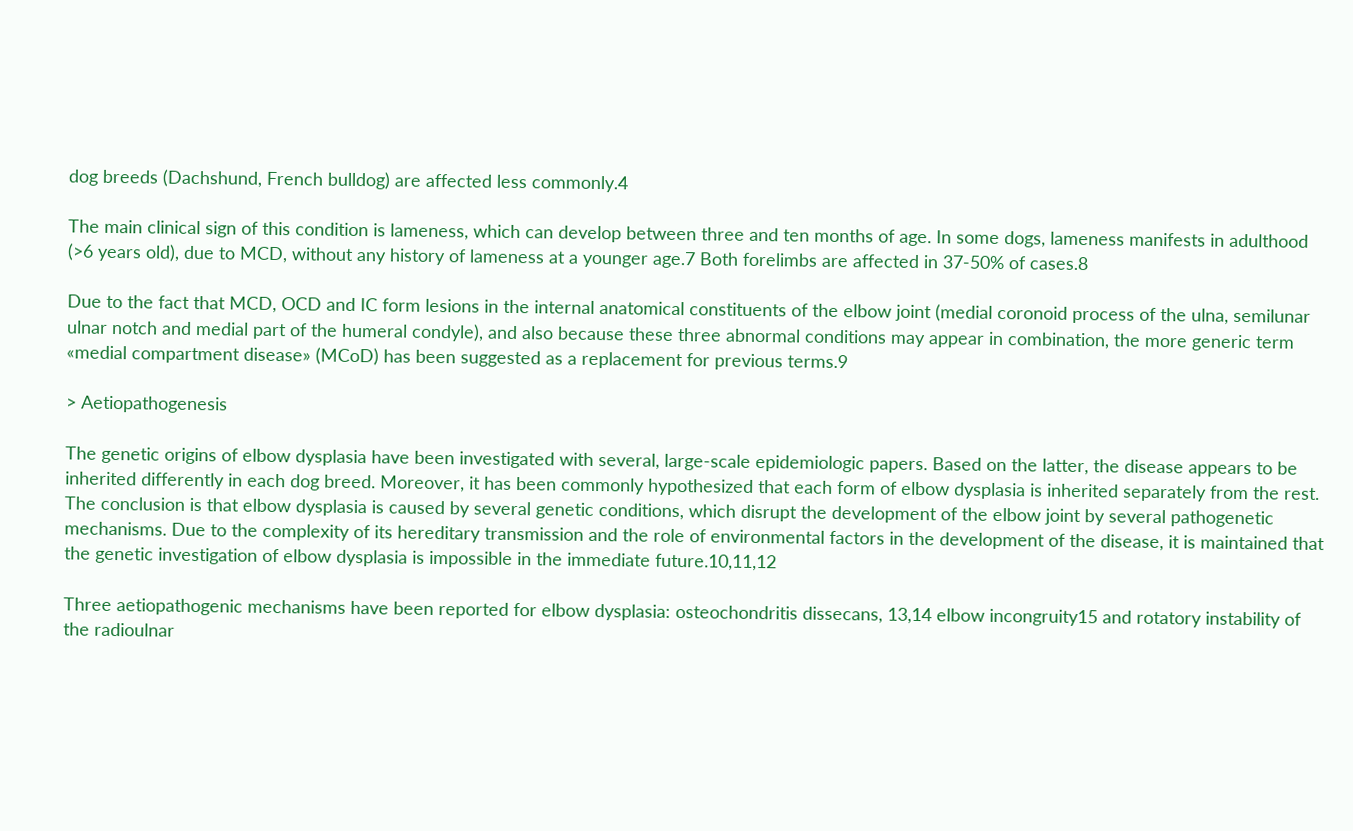dog breeds (Dachshund, French bulldog) are affected less commonly.4

The main clinical sign of this condition is lameness, which can develop between three and ten months of age. In some dogs, lameness manifests in adulthood (>6 years old), due to MCD, without any history of lameness at a younger age.7 Both forelimbs are affected in 37-50% of cases.8

Due to the fact that MCD, OCD and IC form lesions in the internal anatomical constituents of the elbow joint (medial coronoid process of the ulna, semilunar ulnar notch and medial part of the humeral condyle), and also because these three abnormal conditions may appear in combination, the more generic term «medial compartment disease» (MCoD) has been suggested as a replacement for previous terms.9

> Aetiopathogenesis

The genetic origins of elbow dysplasia have been investigated with several, large-scale epidemiologic papers. Based on the latter, the disease appears to be inherited differently in each dog breed. Moreover, it has been commonly hypothesized that each form of elbow dysplasia is inherited separately from the rest. The conclusion is that elbow dysplasia is caused by several genetic conditions, which disrupt the development of the elbow joint by several pathogenetic mechanisms. Due to the complexity of its hereditary transmission and the role of environmental factors in the development of the disease, it is maintained that the genetic investigation of elbow dysplasia is impossible in the immediate future.10,11,12

Three aetiopathogenic mechanisms have been reported for elbow dysplasia: osteochondritis dissecans, 13,14 elbow incongruity15 and rotatory instability of the radioulnar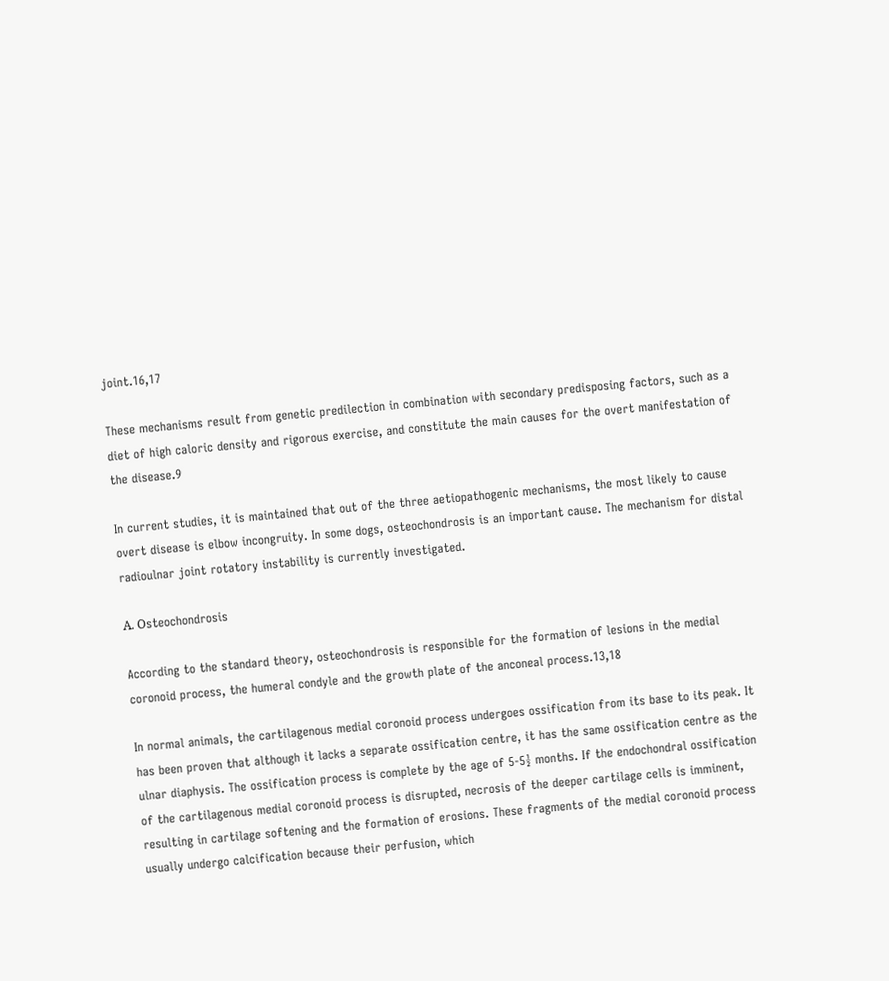joint.16,17

These mechanisms result from genetic predilection in combination with secondary predisposing factors, such as a diet of high caloric density and rigorous exercise, and constitute the main causes for the overt manifestation of the disease.9

In current studies, it is maintained that out of the three aetiopathogenic mechanisms, the most likely to cause overt disease is elbow incongruity. In some dogs, osteochondrosis is an important cause. The mechanism for distal radioulnar joint rotatory instability is currently investigated.

Α. Οsteochondrosis

According to the standard theory, osteochondrosis is responsible for the formation of lesions in the medial coronoid process, the humeral condyle and the growth plate of the anconeal process.13,18

In normal animals, the cartilagenous medial coronoid process undergoes ossification from its base to its peak. It has been proven that although it lacks a separate ossification centre, it has the same ossification centre as the ulnar diaphysis. The ossification process is complete by the age of 5-5½ months. If the endochondral ossification of the cartilagenous medial coronoid process is disrupted, necrosis of the deeper cartilage cells is imminent, resulting in cartilage softening and the formation of erosions. These fragments of the medial coronoid process usually undergo calcification because their perfusion, which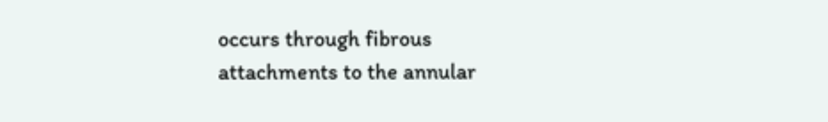occurs through fibrous attachments to the annular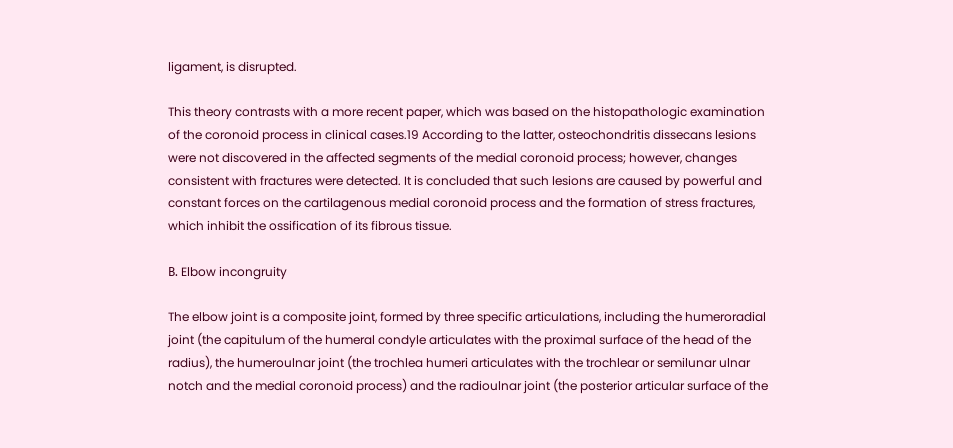ligament, is disrupted.

This theory contrasts with a more recent paper, which was based on the histopathologic examination of the coronoid process in clinical cases.19 According to the latter, osteochondritis dissecans lesions were not discovered in the affected segments of the medial coronoid process; however, changes consistent with fractures were detected. It is concluded that such lesions are caused by powerful and constant forces on the cartilagenous medial coronoid process and the formation of stress fractures, which inhibit the ossification of its fibrous tissue.

Β. Elbow incongruity

The elbow joint is a composite joint, formed by three specific articulations, including the humeroradial joint (the capitulum of the humeral condyle articulates with the proximal surface of the head of the radius), the humeroulnar joint (the trochlea humeri articulates with the trochlear or semilunar ulnar notch and the medial coronoid process) and the radioulnar joint (the posterior articular surface of the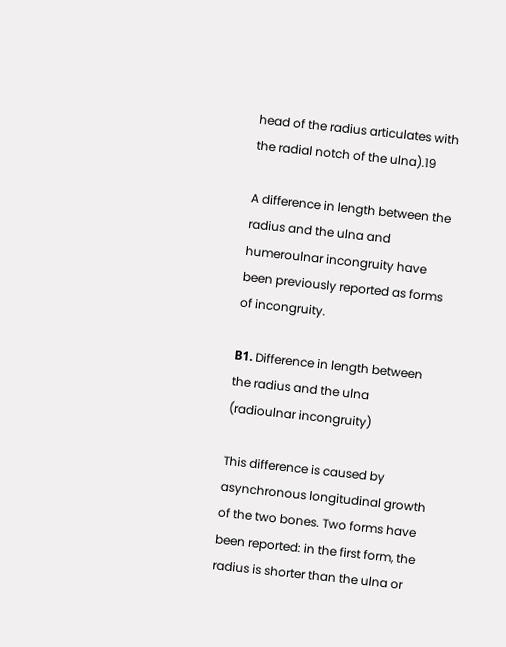head of the radius articulates with the radial notch of the ulna).19

A difference in length between the radius and the ulna and humeroulnar incongruity have been previously reported as forms of incongruity.

Β1. Difference in length between the radius and the ulna (radioulnar incongruity)

This difference is caused by asynchronous longitudinal growth of the two bones. Two forms have been reported: in the first form, the radius is shorter than the ulna or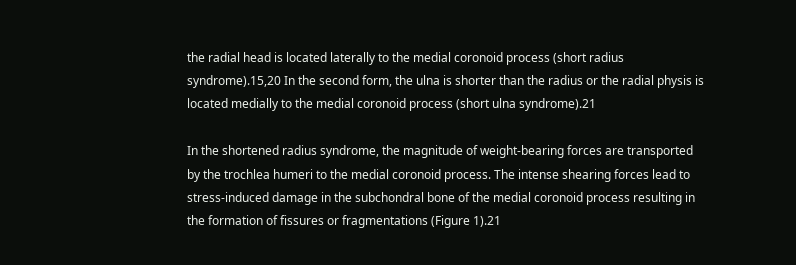the radial head is located laterally to the medial coronoid process (short radius syndrome).15,20 In the second form, the ulna is shorter than the radius or the radial physis is located medially to the medial coronoid process (short ulna syndrome).21

In the shortened radius syndrome, the magnitude of weight-bearing forces are transported by the trochlea humeri to the medial coronoid process. The intense shearing forces lead to stress-induced damage in the subchondral bone of the medial coronoid process resulting in the formation of fissures or fragmentations (Figure 1).21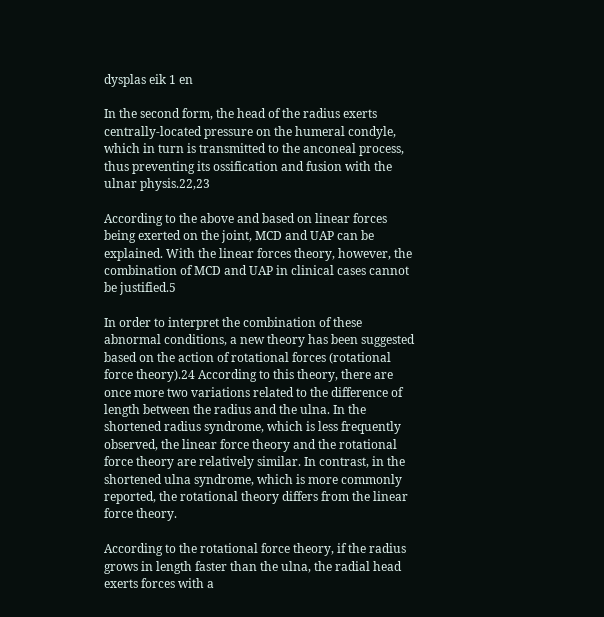dysplas eik 1 en

In the second form, the head of the radius exerts centrally-located pressure on the humeral condyle, which in turn is transmitted to the anconeal process, thus preventing its ossification and fusion with the ulnar physis.22,23

According to the above and based on linear forces being exerted on the joint, MCD and UAP can be explained. With the linear forces theory, however, the combination of MCD and UAP in clinical cases cannot be justified.5

In order to interpret the combination of these abnormal conditions, a new theory has been suggested based on the action of rotational forces (rotational force theory).24 According to this theory, there are once more two variations related to the difference of length between the radius and the ulna. In the shortened radius syndrome, which is less frequently observed, the linear force theory and the rotational force theory are relatively similar. In contrast, in the shortened ulna syndrome, which is more commonly reported, the rotational theory differs from the linear force theory.

According to the rotational force theory, if the radius grows in length faster than the ulna, the radial head exerts forces with a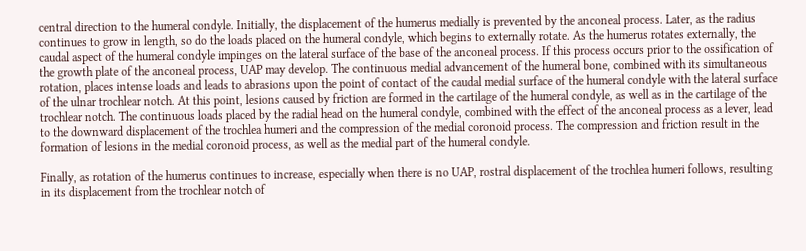central direction to the humeral condyle. Initially, the displacement of the humerus medially is prevented by the anconeal process. Later, as the radius continues to grow in length, so do the loads placed on the humeral condyle, which begins to externally rotate. As the humerus rotates externally, the caudal aspect of the humeral condyle impinges on the lateral surface of the base of the anconeal process. If this process occurs prior to the ossification of the growth plate of the anconeal process, UAP may develop. The continuous medial advancement of the humeral bone, combined with its simultaneous rotation, places intense loads and leads to abrasions upon the point of contact of the caudal medial surface of the humeral condyle with the lateral surface of the ulnar trochlear notch. At this point, lesions caused by friction are formed in the cartilage of the humeral condyle, as well as in the cartilage of the trochlear notch. The continuous loads placed by the radial head on the humeral condyle, combined with the effect of the anconeal process as a lever, lead to the downward displacement of the trochlea humeri and the compression of the medial coronoid process. The compression and friction result in the formation of lesions in the medial coronoid process, as well as the medial part of the humeral condyle.

Finally, as rotation of the humerus continues to increase, especially when there is no UAP, rostral displacement of the trochlea humeri follows, resulting in its displacement from the trochlear notch of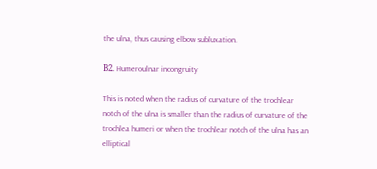the ulna, thus causing elbow subluxation.

Β2. Humeroulnar incongruity

This is noted when the radius of curvature of the trochlear notch of the ulna is smaller than the radius of curvature of the trochlea humeri or when the trochlear notch of the ulna has an elliptical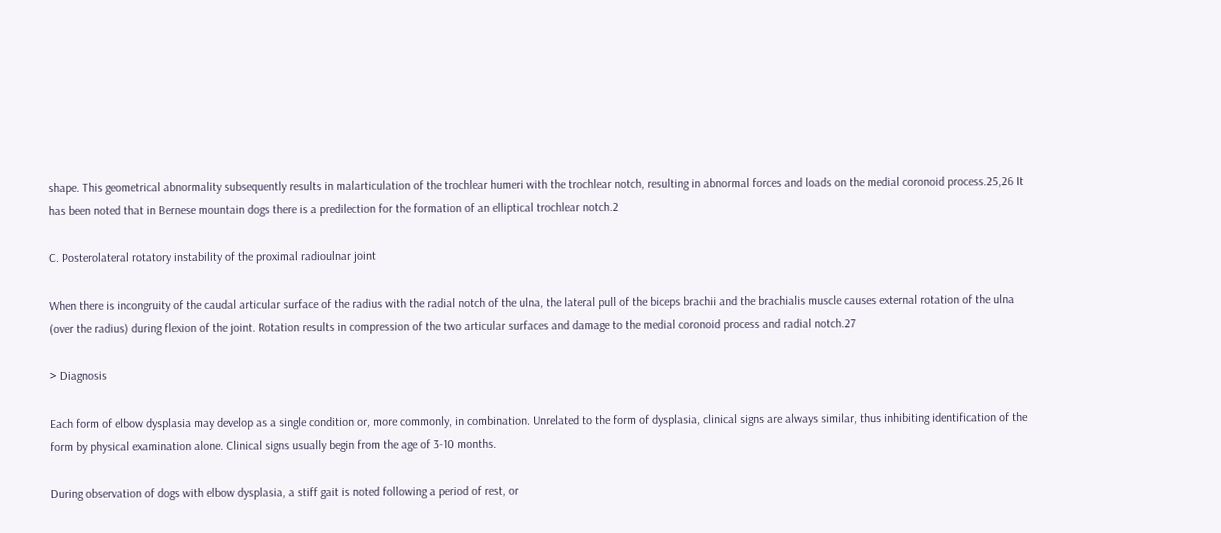shape. This geometrical abnormality subsequently results in malarticulation of the trochlear humeri with the trochlear notch, resulting in abnormal forces and loads on the medial coronoid process.25,26 It has been noted that in Bernese mountain dogs there is a predilection for the formation of an elliptical trochlear notch.2

C. Posterolateral rotatory instability of the proximal radioulnar joint

When there is incongruity of the caudal articular surface of the radius with the radial notch of the ulna, the lateral pull of the biceps brachii and the brachialis muscle causes external rotation of the ulna (over the radius) during flexion of the joint. Rotation results in compression of the two articular surfaces and damage to the medial coronoid process and radial notch.27

> Diagnosis

Each form of elbow dysplasia may develop as a single condition or, more commonly, in combination. Unrelated to the form of dysplasia, clinical signs are always similar, thus inhibiting identification of the form by physical examination alone. Clinical signs usually begin from the age of 3-10 months.

During observation of dogs with elbow dysplasia, a stiff gait is noted following a period of rest, or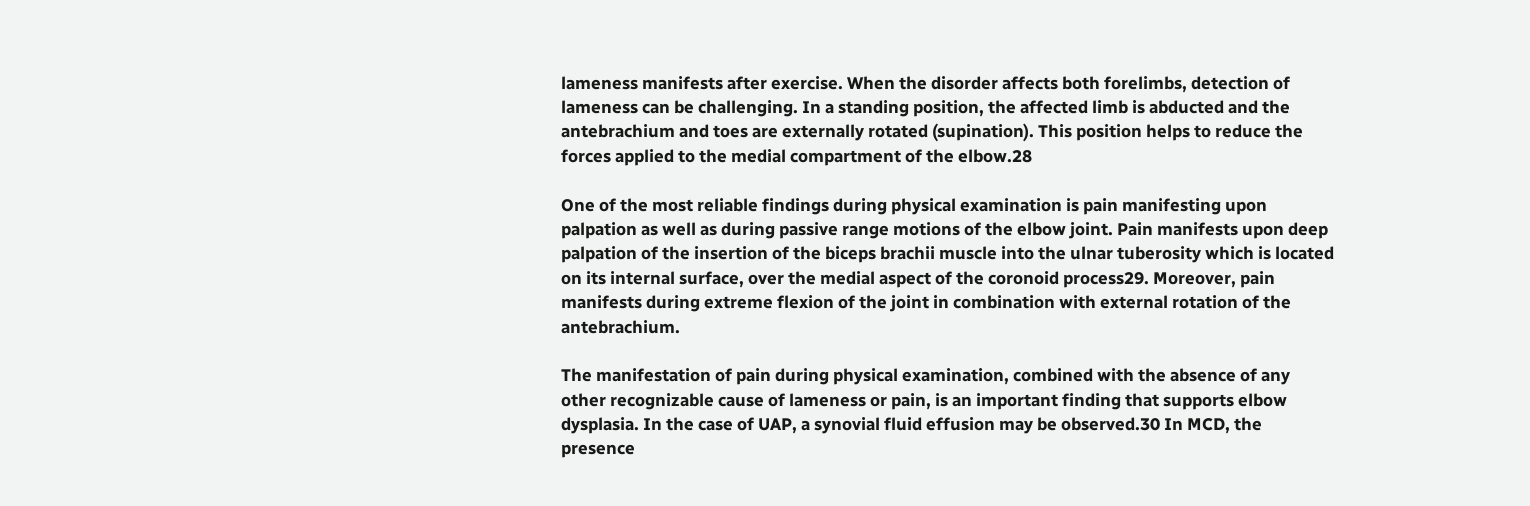lameness manifests after exercise. When the disorder affects both forelimbs, detection of lameness can be challenging. In a standing position, the affected limb is abducted and the antebrachium and toes are externally rotated (supination). This position helps to reduce the forces applied to the medial compartment of the elbow.28

One of the most reliable findings during physical examination is pain manifesting upon palpation as well as during passive range motions of the elbow joint. Pain manifests upon deep palpation of the insertion of the biceps brachii muscle into the ulnar tuberosity which is located on its internal surface, over the medial aspect of the coronoid process29. Moreover, pain manifests during extreme flexion of the joint in combination with external rotation of the antebrachium.

The manifestation of pain during physical examination, combined with the absence of any other recognizable cause of lameness or pain, is an important finding that supports elbow dysplasia. In the case of UAP, a synovial fluid effusion may be observed.30 In MCD, the presence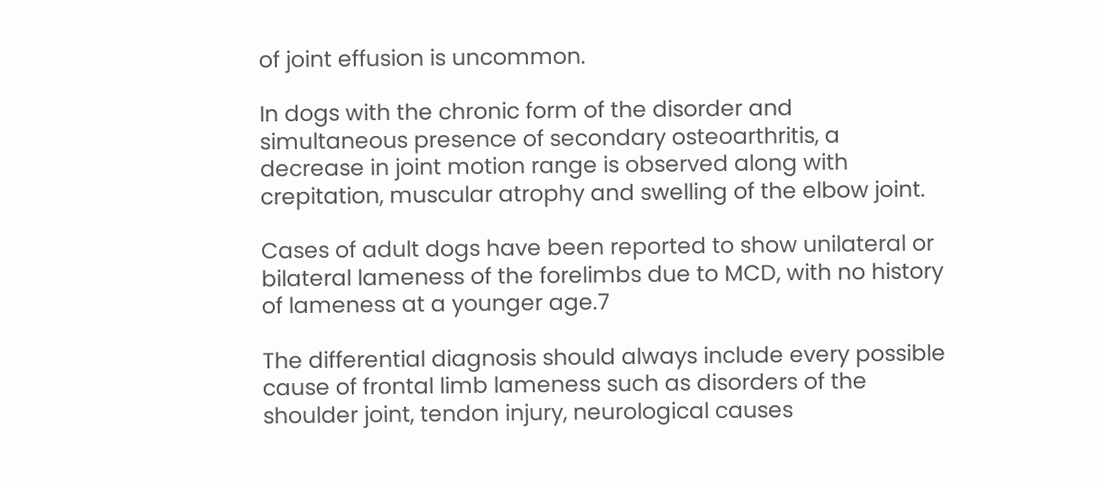of joint effusion is uncommon.

In dogs with the chronic form of the disorder and simultaneous presence of secondary osteoarthritis, a decrease in joint motion range is observed along with crepitation, muscular atrophy and swelling of the elbow joint.

Cases of adult dogs have been reported to show unilateral or bilateral lameness of the forelimbs due to MCD, with no history of lameness at a younger age.7

The differential diagnosis should always include every possible cause of frontal limb lameness such as disorders of the shoulder joint, tendon injury, neurological causes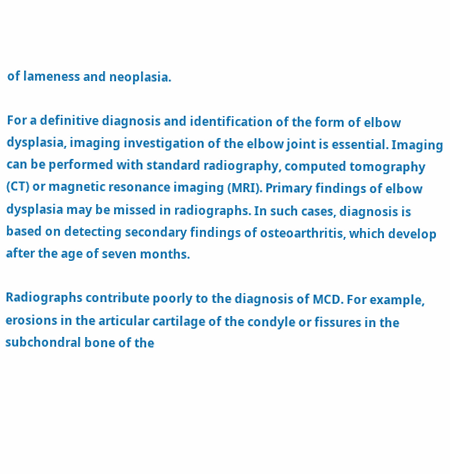of lameness and neoplasia.

For a definitive diagnosis and identification of the form of elbow dysplasia, imaging investigation of the elbow joint is essential. Imaging can be performed with standard radiography, computed tomography (CT) or magnetic resonance imaging (MRI). Primary findings of elbow dysplasia may be missed in radiographs. In such cases, diagnosis is based on detecting secondary findings of osteoarthritis, which develop after the age of seven months.

Radiographs contribute poorly to the diagnosis of MCD. For example, erosions in the articular cartilage of the condyle or fissures in the subchondral bone of the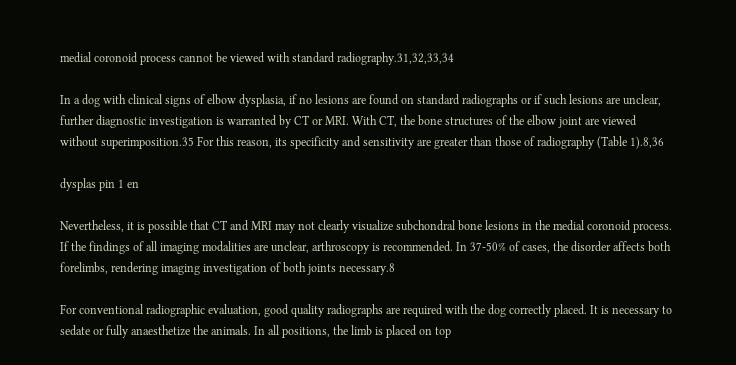medial coronoid process cannot be viewed with standard radiography.31,32,33,34

In a dog with clinical signs of elbow dysplasia, if no lesions are found on standard radiographs or if such lesions are unclear, further diagnostic investigation is warranted by CT or MRI. With CT, the bone structures of the elbow joint are viewed without superimposition.35 For this reason, its specificity and sensitivity are greater than those of radiography (Table 1).8,36

dysplas pin 1 en

Nevertheless, it is possible that CT and MRI may not clearly visualize subchondral bone lesions in the medial coronoid process. If the findings of all imaging modalities are unclear, arthroscopy is recommended. In 37-50% of cases, the disorder affects both forelimbs, rendering imaging investigation of both joints necessary.8

For conventional radiographic evaluation, good quality radiographs are required with the dog correctly placed. It is necessary to sedate or fully anaesthetize the animals. In all positions, the limb is placed on top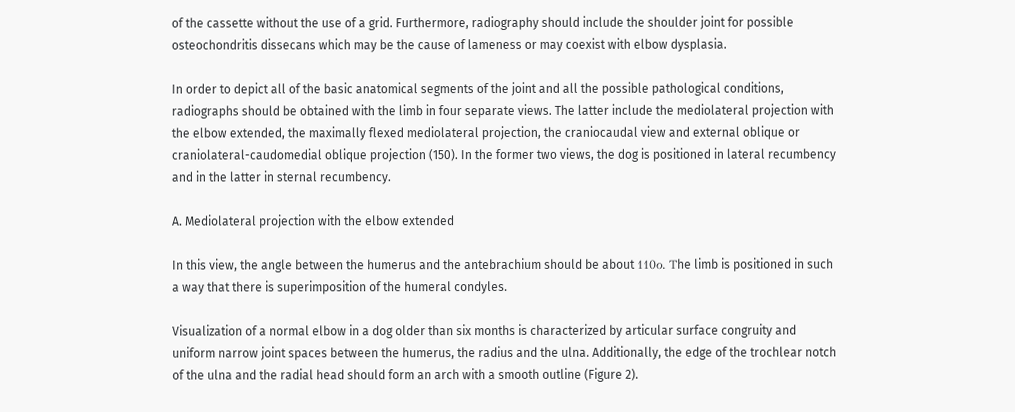of the cassette without the use of a grid. Furthermore, radiography should include the shoulder joint for possible osteochondritis dissecans which may be the cause of lameness or may coexist with elbow dysplasia.

In order to depict all of the basic anatomical segments of the joint and all the possible pathological conditions, radiographs should be obtained with the limb in four separate views. The latter include the mediolateral projection with the elbow extended, the maximally flexed mediolateral projection, the craniocaudal view and external oblique or craniolateral-caudomedial oblique projection (150). In the former two views, the dog is positioned in lateral recumbency and in the latter in sternal recumbency.

A. Mediolateral projection with the elbow extended

In this view, the angle between the humerus and the antebrachium should be about 110ο. Τhe limb is positioned in such a way that there is superimposition of the humeral condyles.

Visualization of a normal elbow in a dog older than six months is characterized by articular surface congruity and uniform narrow joint spaces between the humerus, the radius and the ulna. Additionally, the edge of the trochlear notch of the ulna and the radial head should form an arch with a smooth outline (Figure 2).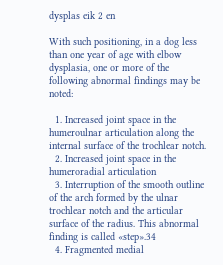dysplas eik 2 en

With such positioning, in a dog less than one year of age with elbow dysplasia, one or more of the following abnormal findings may be noted:

  1. Increased joint space in the humeroulnar articulation along the internal surface of the trochlear notch.
  2. Increased joint space in the humeroradial articulation
  3. Interruption of the smooth outline of the arch formed by the ulnar trochlear notch and the articular surface of the radius. This abnormal finding is called «step».34
  4. Fragmented medial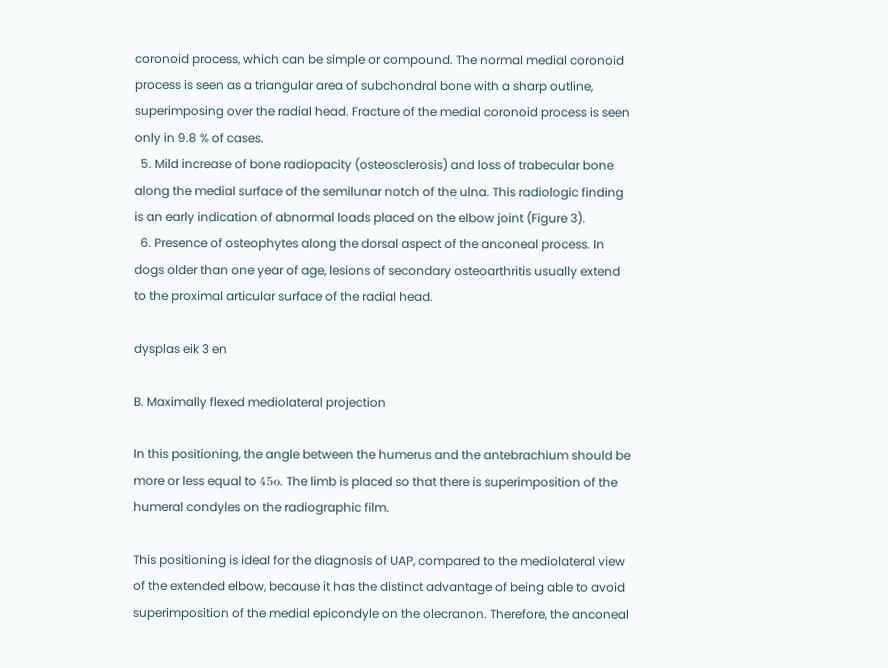coronoid process, which can be simple or compound. The normal medial coronoid process is seen as a triangular area of subchondral bone with a sharp outline, superimposing over the radial head. Fracture of the medial coronoid process is seen only in 9.8 % of cases.
  5. Mild increase of bone radiopacity (osteosclerosis) and loss of trabecular bone along the medial surface of the semilunar notch of the ulna. This radiologic finding is an early indication of abnormal loads placed on the elbow joint (Figure 3).
  6. Presence of osteophytes along the dorsal aspect of the anconeal process. In dogs older than one year of age, lesions of secondary osteoarthritis usually extend to the proximal articular surface of the radial head.

dysplas eik 3 en

B. Maximally flexed mediolateral projection

In this positioning, the angle between the humerus and the antebrachium should be more or less equal to 45ο. The limb is placed so that there is superimposition of the humeral condyles on the radiographic film.

This positioning is ideal for the diagnosis of UAP, compared to the mediolateral view of the extended elbow, because it has the distinct advantage of being able to avoid superimposition of the medial epicondyle on the olecranon. Therefore, the anconeal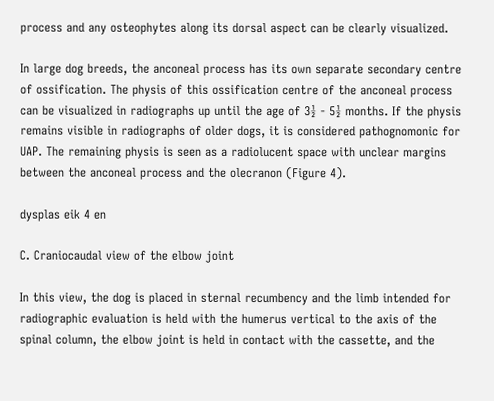process and any osteophytes along its dorsal aspect can be clearly visualized.

In large dog breeds, the anconeal process has its own separate secondary centre of ossification. The physis of this ossification centre of the anconeal process can be visualized in radiographs up until the age of 3½ - 5½ months. If the physis remains visible in radiographs of older dogs, it is considered pathognomonic for UAP. The remaining physis is seen as a radiolucent space with unclear margins between the anconeal process and the olecranon (Figure 4).

dysplas eik 4 en

C. Craniocaudal view of the elbow joint

In this view, the dog is placed in sternal recumbency and the limb intended for radiographic evaluation is held with the humerus vertical to the axis of the spinal column, the elbow joint is held in contact with the cassette, and the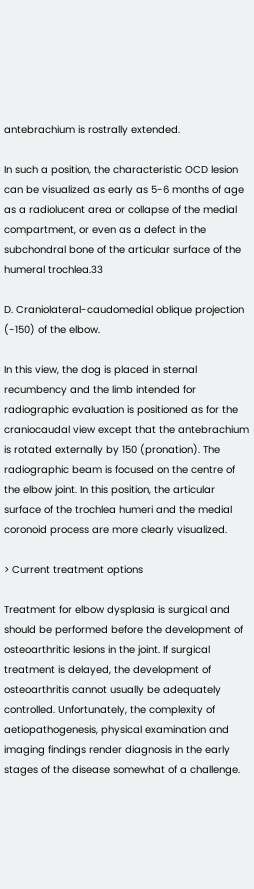antebrachium is rostrally extended.

In such a position, the characteristic OCD lesion can be visualized as early as 5-6 months of age as a radiolucent area or collapse of the medial compartment, or even as a defect in the subchondral bone of the articular surface of the humeral trochlea.33

D. Craniolateral-caudomedial oblique projection (-150) of the elbow.

In this view, the dog is placed in sternal recumbency and the limb intended for radiographic evaluation is positioned as for the craniocaudal view except that the antebrachium is rotated externally by 150 (pronation). The radiographic beam is focused on the centre of the elbow joint. In this position, the articular surface of the trochlea humeri and the medial coronoid process are more clearly visualized.

> Current treatment options

Treatment for elbow dysplasia is surgical and should be performed before the development of osteoarthritic lesions in the joint. If surgical treatment is delayed, the development of osteoarthritis cannot usually be adequately controlled. Unfortunately, the complexity of aetiopathogenesis, physical examination and imaging findings render diagnosis in the early stages of the disease somewhat of a challenge.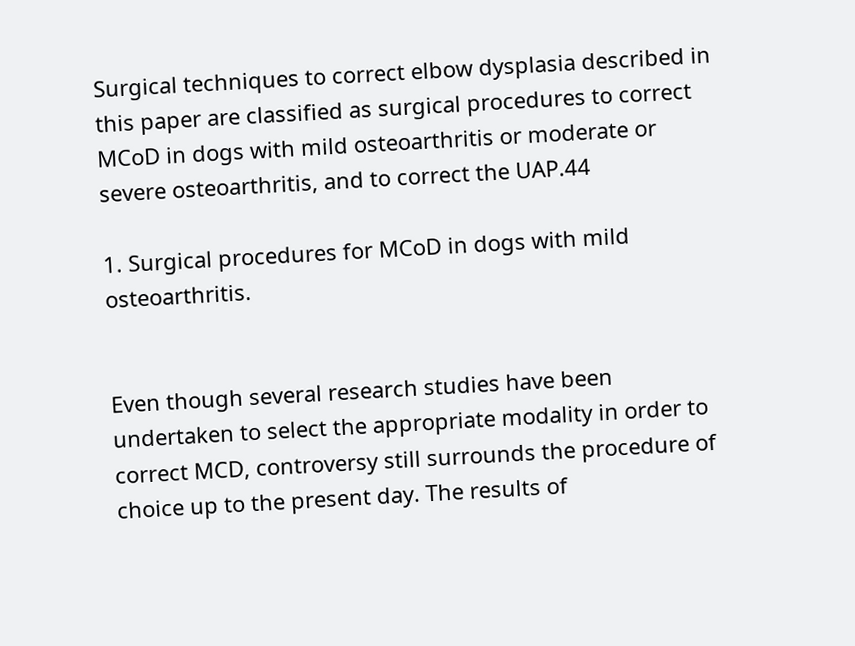Surgical techniques to correct elbow dysplasia described in this paper are classified as surgical procedures to correct MCoD in dogs with mild osteoarthritis or moderate or severe osteoarthritis, and to correct the UAP.44

1. Surgical procedures for MCoD in dogs with mild osteoarthritis.


Even though several research studies have been undertaken to select the appropriate modality in order to correct MCD, controversy still surrounds the procedure of choice up to the present day. The results of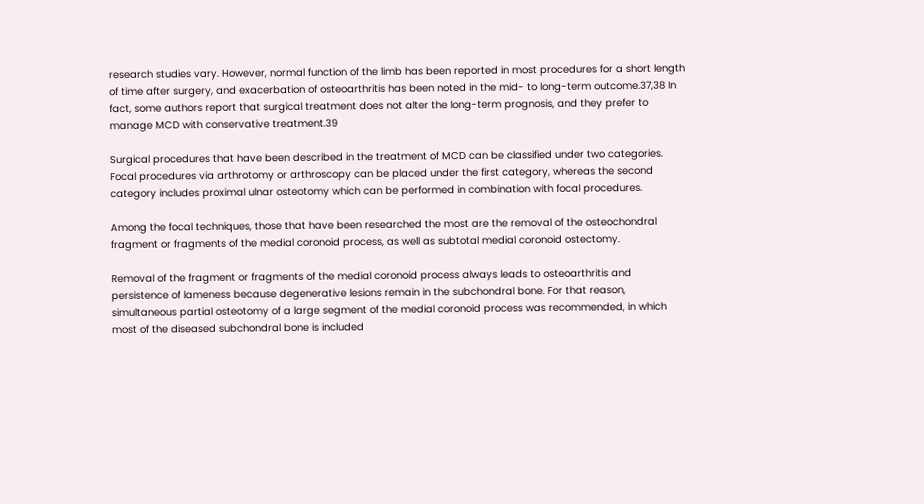research studies vary. However, normal function of the limb has been reported in most procedures for a short length of time after surgery, and exacerbation of osteoarthritis has been noted in the mid- to long-term outcome.37,38 In fact, some authors report that surgical treatment does not alter the long-term prognosis, and they prefer to manage MCD with conservative treatment.39

Surgical procedures that have been described in the treatment of MCD can be classified under two categories. Focal procedures via arthrotomy or arthroscopy can be placed under the first category, whereas the second category includes proximal ulnar osteotomy which can be performed in combination with focal procedures.

Among the focal techniques, those that have been researched the most are the removal of the osteochondral fragment or fragments of the medial coronoid process, as well as subtotal medial coronoid ostectomy.

Removal of the fragment or fragments of the medial coronoid process always leads to osteoarthritis and persistence of lameness because degenerative lesions remain in the subchondral bone. For that reason, simultaneous partial osteotomy of a large segment of the medial coronoid process was recommended, in which most of the diseased subchondral bone is included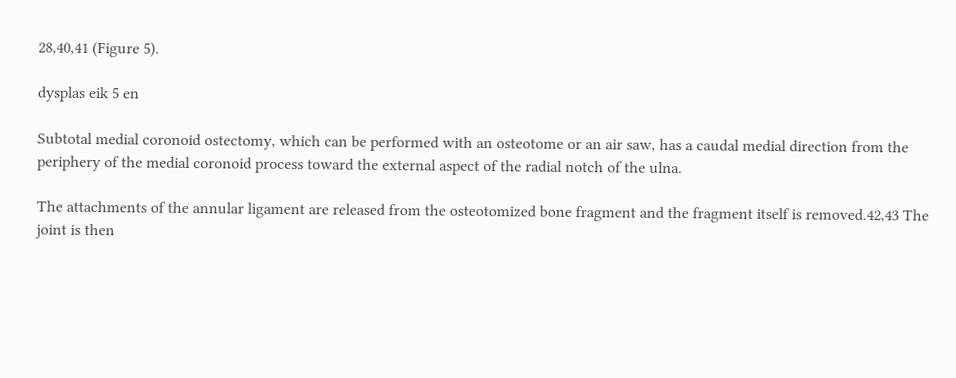28,40,41 (Figure 5).

dysplas eik 5 en

Subtotal medial coronoid ostectomy, which can be performed with an osteotome or an air saw, has a caudal medial direction from the periphery of the medial coronoid process toward the external aspect of the radial notch of the ulna.

The attachments of the annular ligament are released from the osteotomized bone fragment and the fragment itself is removed.42,43 The joint is then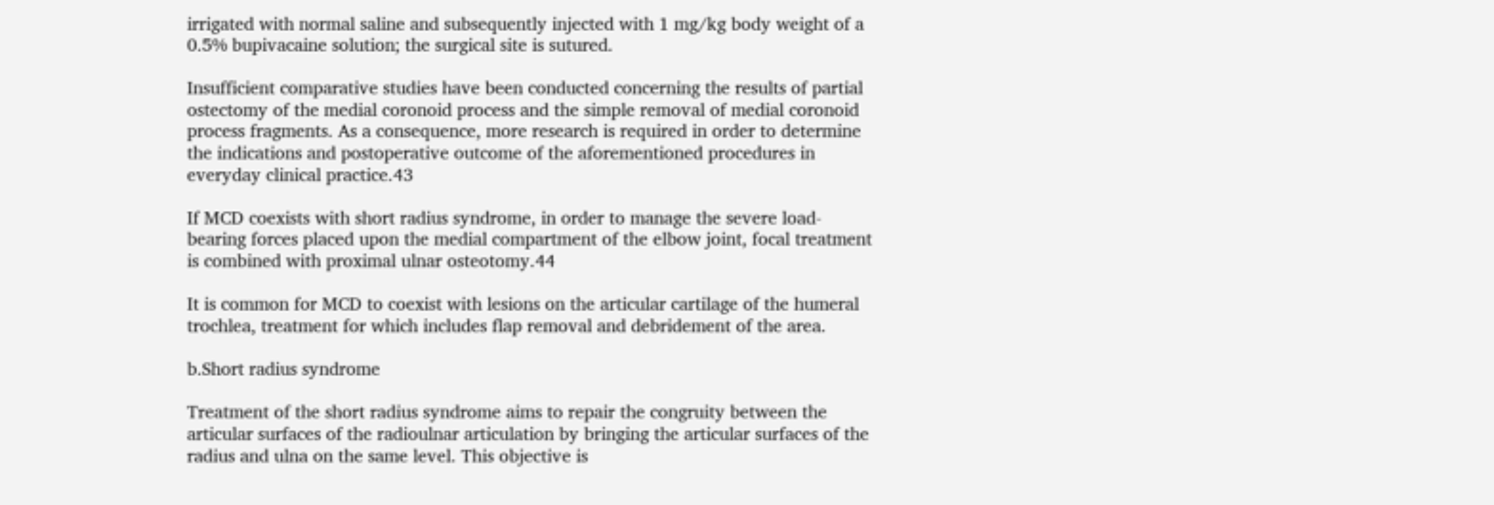irrigated with normal saline and subsequently injected with 1 mg/kg body weight of a 0.5% bupivacaine solution; the surgical site is sutured.

Insufficient comparative studies have been conducted concerning the results of partial ostectomy of the medial coronoid process and the simple removal of medial coronoid process fragments. As a consequence, more research is required in order to determine the indications and postoperative outcome of the aforementioned procedures in everyday clinical practice.43

If MCD coexists with short radius syndrome, in order to manage the severe load-bearing forces placed upon the medial compartment of the elbow joint, focal treatment is combined with proximal ulnar osteotomy.44

It is common for MCD to coexist with lesions on the articular cartilage of the humeral trochlea, treatment for which includes flap removal and debridement of the area.

b.Short radius syndrome

Treatment of the short radius syndrome aims to repair the congruity between the articular surfaces of the radioulnar articulation by bringing the articular surfaces of the radius and ulna on the same level. This objective is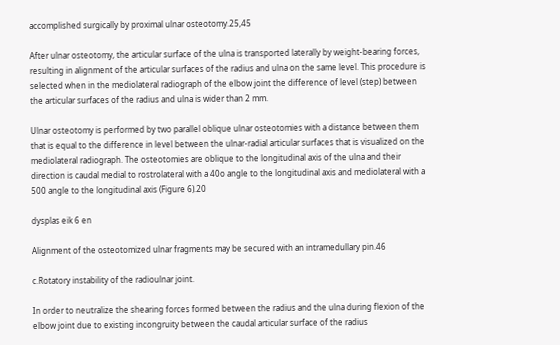accomplished surgically by proximal ulnar osteotomy.25,45

After ulnar osteotomy, the articular surface of the ulna is transported laterally by weight-bearing forces, resulting in alignment of the articular surfaces of the radius and ulna on the same level. This procedure is selected when in the mediolateral radiograph of the elbow joint the difference of level (step) between the articular surfaces of the radius and ulna is wider than 2 mm.

Ulnar osteotomy is performed by two parallel oblique ulnar osteotomies with a distance between them that is equal to the difference in level between the ulnar-radial articular surfaces that is visualized on the mediolateral radiograph. The osteotomies are oblique to the longitudinal axis of the ulna and their direction is caudal medial to rostrolateral with a 40o angle to the longitudinal axis and mediolateral with a 500 angle to the longitudinal axis (Figure 6).20

dysplas eik 6 en

Alignment of the osteotomized ulnar fragments may be secured with an intramedullary pin.46

c.Rotatory instability of the radioulnar joint.

In order to neutralize the shearing forces formed between the radius and the ulna during flexion of the elbow joint due to existing incongruity between the caudal articular surface of the radius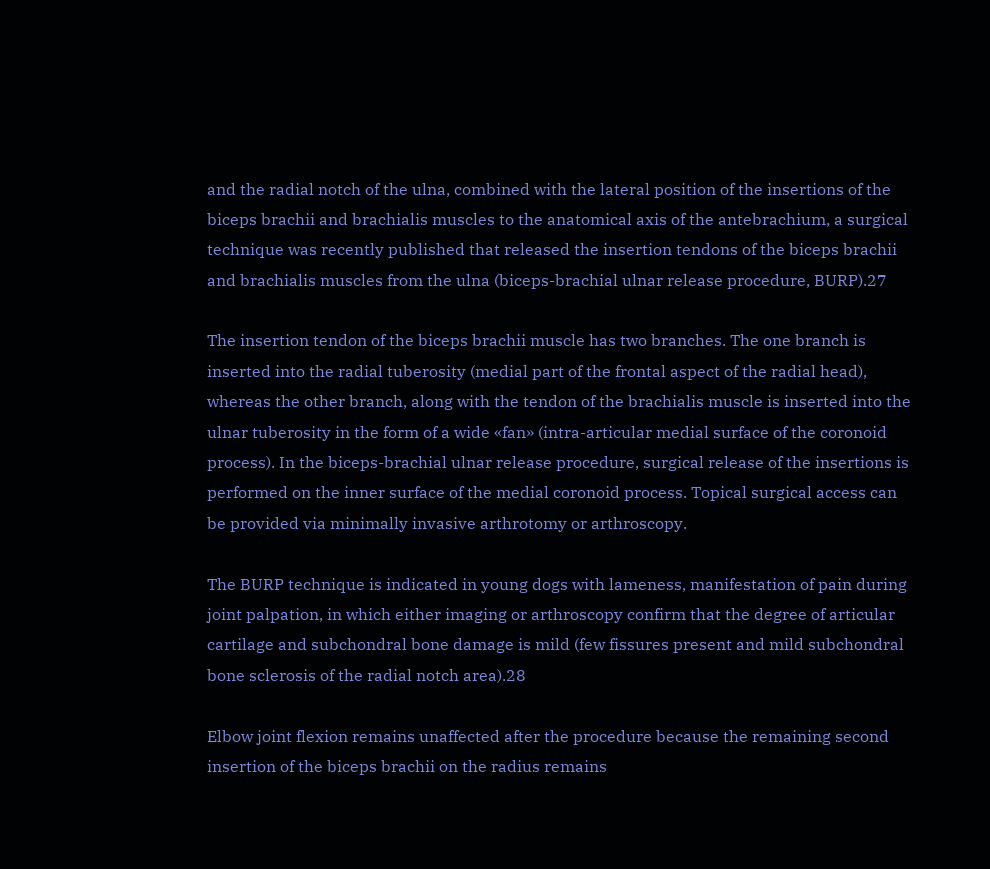and the radial notch of the ulna, combined with the lateral position of the insertions of the biceps brachii and brachialis muscles to the anatomical axis of the antebrachium, a surgical technique was recently published that released the insertion tendons of the biceps brachii and brachialis muscles from the ulna (biceps-brachial ulnar release procedure, BURP).27

The insertion tendon of the biceps brachii muscle has two branches. The one branch is inserted into the radial tuberosity (medial part of the frontal aspect of the radial head), whereas the other branch, along with the tendon of the brachialis muscle is inserted into the ulnar tuberosity in the form of a wide «fan» (intra-articular medial surface of the coronoid process). In the biceps-brachial ulnar release procedure, surgical release of the insertions is performed on the inner surface of the medial coronoid process. Topical surgical access can be provided via minimally invasive arthrotomy or arthroscopy.

The BURP technique is indicated in young dogs with lameness, manifestation of pain during joint palpation, in which either imaging or arthroscopy confirm that the degree of articular cartilage and subchondral bone damage is mild (few fissures present and mild subchondral bone sclerosis of the radial notch area).28

Elbow joint flexion remains unaffected after the procedure because the remaining second insertion of the biceps brachii on the radius remains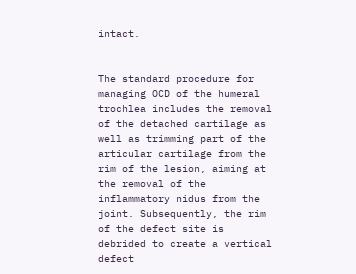intact.


The standard procedure for managing OCD of the humeral trochlea includes the removal of the detached cartilage as well as trimming part of the articular cartilage from the rim of the lesion, aiming at the removal of the inflammatory nidus from the joint. Subsequently, the rim of the defect site is debrided to create a vertical defect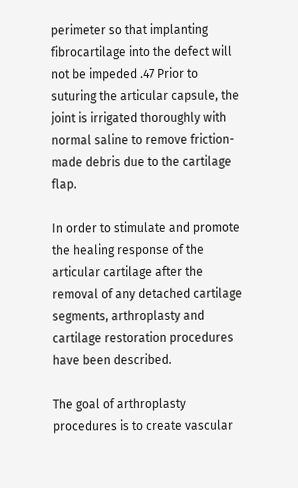perimeter so that implanting fibrocartilage into the defect will not be impeded .47 Prior to suturing the articular capsule, the joint is irrigated thoroughly with normal saline to remove friction-made debris due to the cartilage flap.

In order to stimulate and promote the healing response of the articular cartilage after the removal of any detached cartilage segments, arthroplasty and cartilage restoration procedures have been described.

The goal of arthroplasty procedures is to create vascular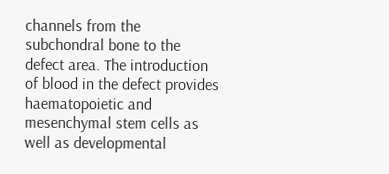channels from the subchondral bone to the defect area. The introduction of blood in the defect provides haematopoietic and mesenchymal stem cells as well as developmental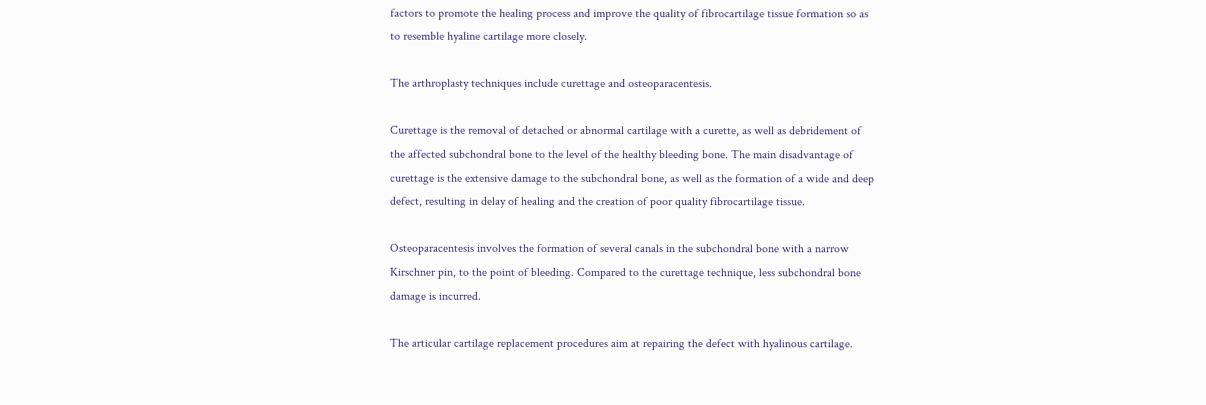factors to promote the healing process and improve the quality of fibrocartilage tissue formation so as to resemble hyaline cartilage more closely.

The arthroplasty techniques include curettage and osteoparacentesis.

Curettage is the removal of detached or abnormal cartilage with a curette, as well as debridement of the affected subchondral bone to the level of the healthy bleeding bone. The main disadvantage of curettage is the extensive damage to the subchondral bone, as well as the formation of a wide and deep defect, resulting in delay of healing and the creation of poor quality fibrocartilage tissue.

Osteoparacentesis involves the formation of several canals in the subchondral bone with a narrow Kirschner pin, to the point of bleeding. Compared to the curettage technique, less subchondral bone damage is incurred.

The articular cartilage replacement procedures aim at repairing the defect with hyalinous cartilage.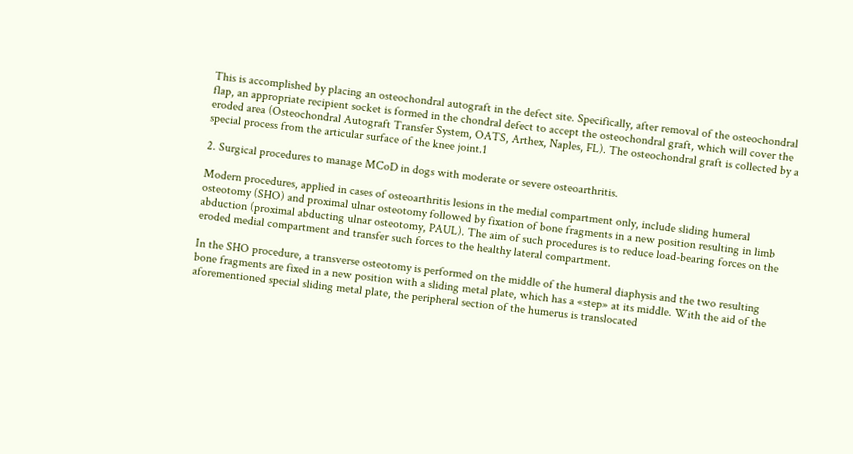This is accomplished by placing an osteochondral autograft in the defect site. Specifically, after removal of the osteochondral flap, an appropriate recipient socket is formed in the chondral defect to accept the osteochondral graft, which will cover the eroded area (Osteochondral Autograft Transfer System, OATS, Arthex, Naples, FL). The osteochondral graft is collected by a special process from the articular surface of the knee joint.1

2. Surgical procedures to manage MCoD in dogs with moderate or severe osteoarthritis.

Modern procedures, applied in cases of osteoarthritis lesions in the medial compartment only, include sliding humeral osteotomy (SHO) and proximal ulnar osteotomy followed by fixation of bone fragments in a new position resulting in limb abduction (proximal abducting ulnar osteotomy, PAUL). The aim of such procedures is to reduce load-bearing forces on the eroded medial compartment and transfer such forces to the healthy lateral compartment.

In the SHO procedure, a transverse osteotomy is performed on the middle of the humeral diaphysis and the two resulting bone fragments are fixed in a new position with a sliding metal plate, which has a «step» at its middle. With the aid of the aforementioned special sliding metal plate, the peripheral section of the humerus is translocated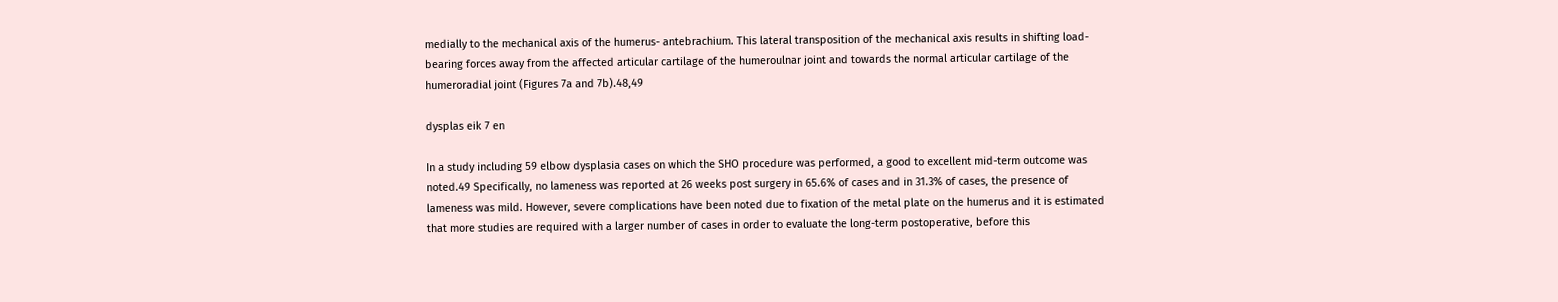medially to the mechanical axis of the humerus- antebrachium. This lateral transposition of the mechanical axis results in shifting load-bearing forces away from the affected articular cartilage of the humeroulnar joint and towards the normal articular cartilage of the humeroradial joint (Figures 7a and 7b).48,49

dysplas eik 7 en

In a study including 59 elbow dysplasia cases on which the SHO procedure was performed, a good to excellent mid-term outcome was noted.49 Specifically, no lameness was reported at 26 weeks post surgery in 65.6% of cases and in 31.3% of cases, the presence of lameness was mild. However, severe complications have been noted due to fixation of the metal plate on the humerus and it is estimated that more studies are required with a larger number of cases in order to evaluate the long-term postoperative, before this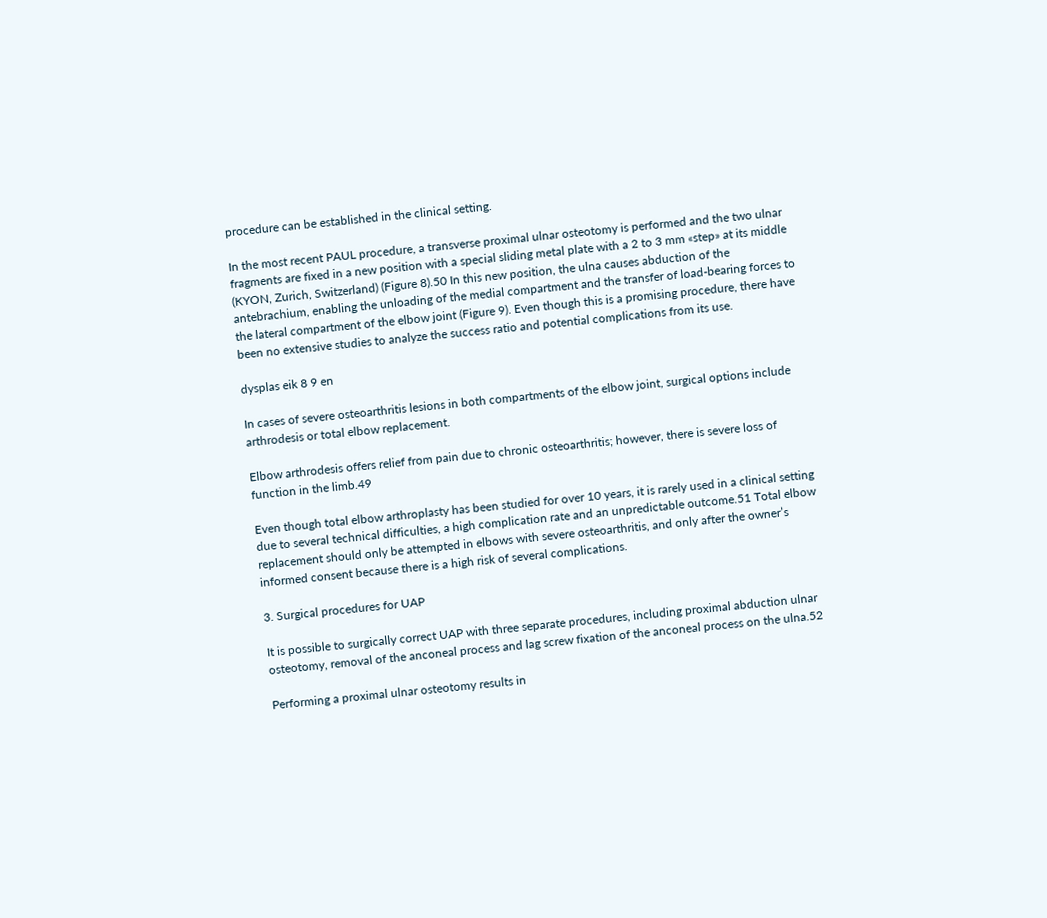procedure can be established in the clinical setting.

In the most recent PAUL procedure, a transverse proximal ulnar osteotomy is performed and the two ulnar fragments are fixed in a new position with a special sliding metal plate with a 2 to 3 mm «step» at its middle (KYON, Zurich, Switzerland) (Figure 8).50 In this new position, the ulna causes abduction of the antebrachium, enabling the unloading of the medial compartment and the transfer of load-bearing forces to the lateral compartment of the elbow joint (Figure 9). Even though this is a promising procedure, there have been no extensive studies to analyze the success ratio and potential complications from its use.

dysplas eik 8 9 en

In cases of severe osteoarthritis lesions in both compartments of the elbow joint, surgical options include arthrodesis or total elbow replacement.

Elbow arthrodesis offers relief from pain due to chronic osteoarthritis; however, there is severe loss of function in the limb.49

Even though total elbow arthroplasty has been studied for over 10 years, it is rarely used in a clinical setting due to several technical difficulties, a high complication rate and an unpredictable outcome.51 Total elbow replacement should only be attempted in elbows with severe osteoarthritis, and only after the owner’s informed consent because there is a high risk of several complications.

3. Surgical procedures for UAP

It is possible to surgically correct UAP with three separate procedures, including proximal abduction ulnar osteotomy, removal of the anconeal process and lag screw fixation of the anconeal process on the ulna.52

Performing a proximal ulnar osteotomy results in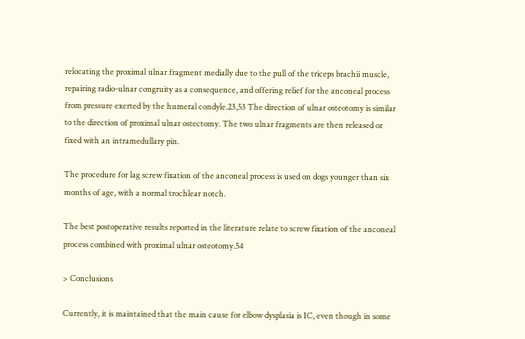relocating the proximal ulnar fragment medially due to the pull of the triceps brachii muscle, repairing radio-ulnar congruity as a consequence, and offering relief for the anconeal process from pressure exerted by the humeral condyle.23,53 The direction of ulnar osteotomy is similar to the direction of proximal ulnar ostectomy. The two ulnar fragments are then released or fixed with an intramedullary pin.

The procedure for lag screw fixation of the anconeal process is used on dogs younger than six months of age, with a normal trochlear notch.

The best postoperative results reported in the literature relate to screw fixation of the anconeal process combined with proximal ulnar osteotomy.54

> Conclusions

Currently, it is maintained that the main cause for elbow dysplasia is IC, even though in some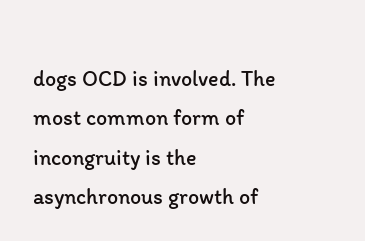dogs OCD is involved. The most common form of incongruity is the asynchronous growth of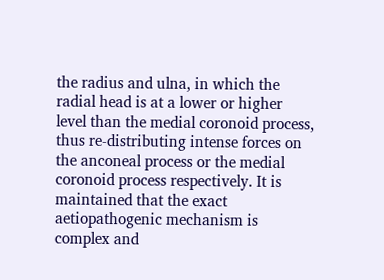the radius and ulna, in which the radial head is at a lower or higher level than the medial coronoid process, thus re-distributing intense forces on the anconeal process or the medial coronoid process respectively. It is maintained that the exact aetiopathogenic mechanism is complex and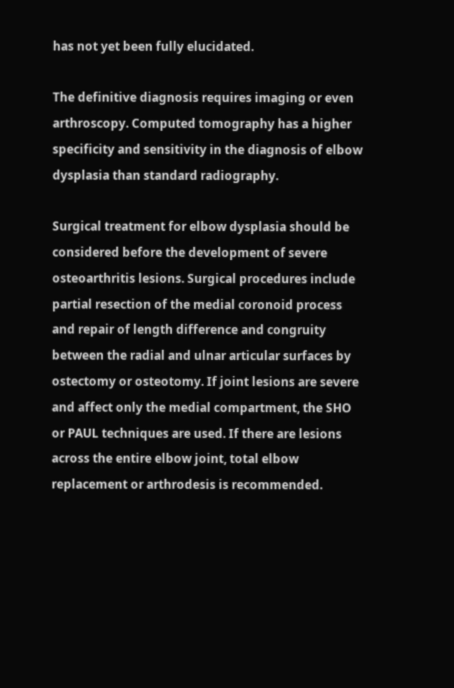has not yet been fully elucidated.

The definitive diagnosis requires imaging or even arthroscopy. Computed tomography has a higher specificity and sensitivity in the diagnosis of elbow dysplasia than standard radiography.

Surgical treatment for elbow dysplasia should be considered before the development of severe osteoarthritis lesions. Surgical procedures include partial resection of the medial coronoid process and repair of length difference and congruity between the radial and ulnar articular surfaces by ostectomy or osteotomy. If joint lesions are severe and affect only the medial compartment, the SHO or PAUL techniques are used. If there are lesions across the entire elbow joint, total elbow replacement or arthrodesis is recommended.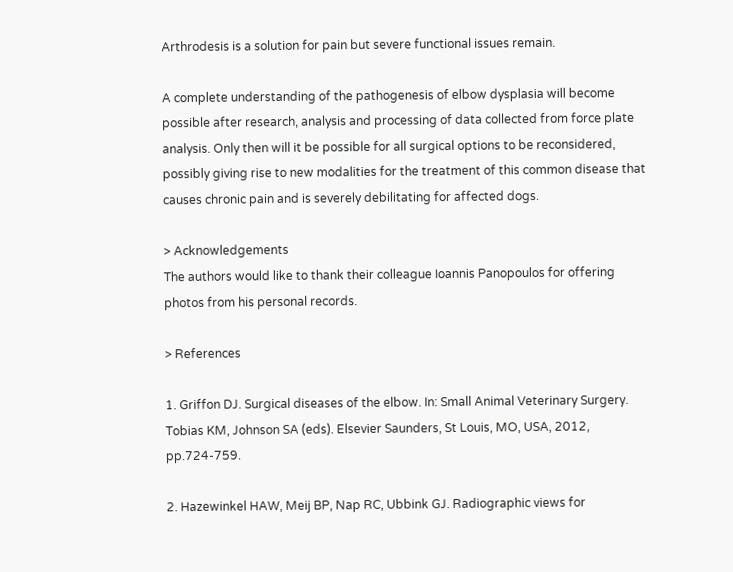Arthrodesis is a solution for pain but severe functional issues remain.

A complete understanding of the pathogenesis of elbow dysplasia will become possible after research, analysis and processing of data collected from force plate analysis. Only then will it be possible for all surgical options to be reconsidered, possibly giving rise to new modalities for the treatment of this common disease that causes chronic pain and is severely debilitating for affected dogs.

> Acknowledgements
The authors would like to thank their colleague Ioannis Panopoulos for offering photos from his personal records.

> References

1. Griffon DJ. Surgical diseases of the elbow. In: Small Animal Veterinary Surgery. Tobias KM, Johnson SA (eds). Elsevier Saunders, St Louis, MO, USA, 2012, pp.724-759.

2. Hazewinkel HAW, Meij BP, Nap RC, Ubbink GJ. Radiographic views for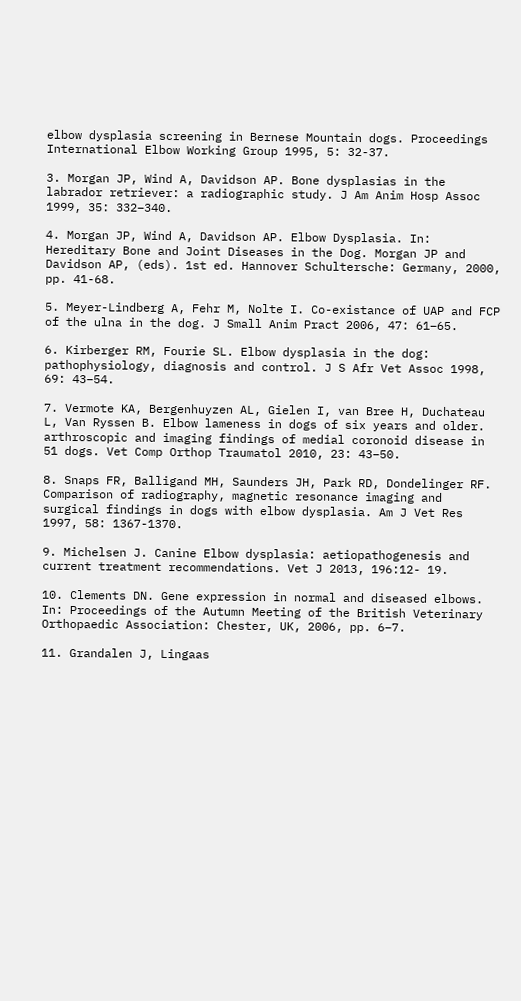elbow dysplasia screening in Bernese Mountain dogs. Proceedings International Elbow Working Group 1995, 5: 32-37.

3. Morgan JP, Wind A, Davidson AP. Bone dysplasias in the labrador retriever: a radiographic study. J Am Anim Hosp Assoc 1999, 35: 332–340.

4. Morgan JP, Wind A, Davidson AP. Elbow Dysplasia. In: Hereditary Bone and Joint Diseases in the Dog. Morgan JP and Davidson AP, (eds). 1st ed. Hannover Schultersche: Germany, 2000, pp. 41-68.

5. Meyer-Lindberg A, Fehr M, Nolte I. Co-existance of UAP and FCP of the ulna in the dog. J Small Anim Pract 2006, 47: 61–65.

6. Kirberger RM, Fourie SL. Elbow dysplasia in the dog: pathophysiology, diagnosis and control. J S Afr Vet Assoc 1998, 69: 43–54.

7. Vermote KA, Bergenhuyzen AL, Gielen I, van Bree H, Duchateau L, Van Ryssen B. Elbow lameness in dogs of six years and older. arthroscopic and imaging findings of medial coronoid disease in 51 dogs. Vet Comp Orthop Traumatol 2010, 23: 43–50.

8. Snaps FR, Balligand MH, Saunders JH, Park RD, Dondelinger RF. Comparison of radiography, magnetic resonance imaging and surgical findings in dogs with elbow dysplasia. Am J Vet Res 1997, 58: 1367-1370.

9. Michelsen J. Canine Elbow dysplasia: aetiopathogenesis and current treatment recommendations. Vet J 2013, 196:12- 19.

10. Clements DN. Gene expression in normal and diseased elbows. In: Proceedings of the Autumn Meeting of the British Veterinary Orthopaedic Association: Chester, UK, 2006, pp. 6–7.

11. Grandalen J, Lingaas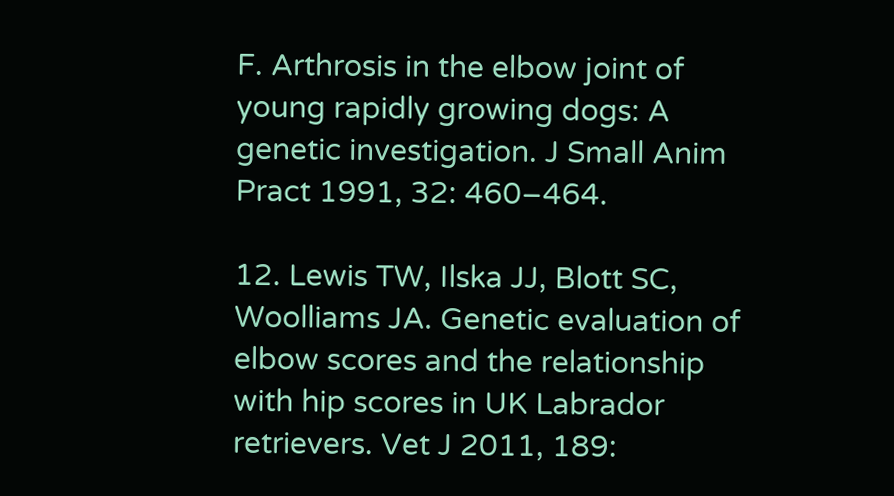F. Arthrosis in the elbow joint of young rapidly growing dogs: A genetic investigation. J Small Anim Pract 1991, 32: 460–464.

12. Lewis TW, Ilska JJ, Blott SC, Woolliams JA. Genetic evaluation of elbow scores and the relationship with hip scores in UK Labrador retrievers. Vet J 2011, 189: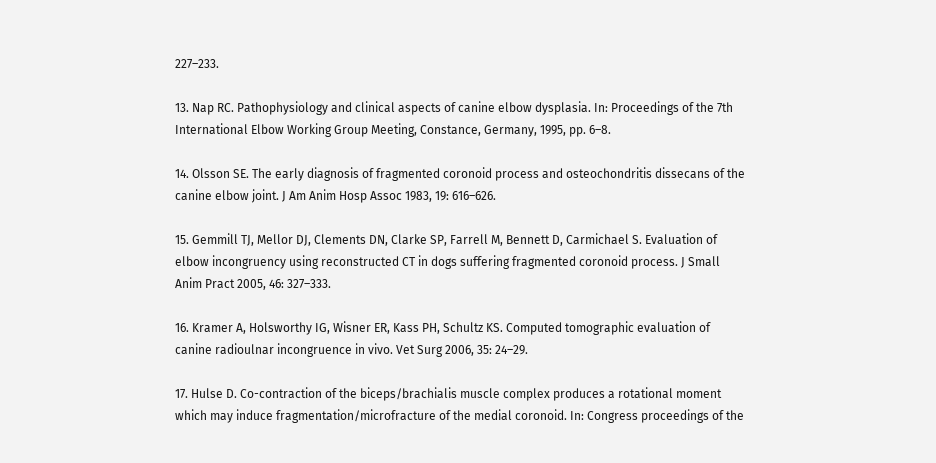227–233.

13. Nap RC. Pathophysiology and clinical aspects of canine elbow dysplasia. In: Proceedings of the 7th International Elbow Working Group Meeting, Constance, Germany, 1995, pp. 6–8.

14. Olsson SE. The early diagnosis of fragmented coronoid process and osteochondritis dissecans of the canine elbow joint. J Am Anim Hosp Assoc 1983, 19: 616–626.

15. Gemmill TJ, Mellor DJ, Clements DN, Clarke SP, Farrell M, Bennett D, Carmichael S. Evaluation of elbow incongruency using reconstructed CT in dogs suffering fragmented coronoid process. J Small Anim Pract 2005, 46: 327–333.

16. Kramer A, Holsworthy IG, Wisner ER, Kass PH, Schultz KS. Computed tomographic evaluation of canine radioulnar incongruence in vivo. Vet Surg 2006, 35: 24–29.

17. Hulse D. Co-contraction of the biceps/brachialis muscle complex produces a rotational moment which may induce fragmentation/microfracture of the medial coronoid. In: Congress proceedings of the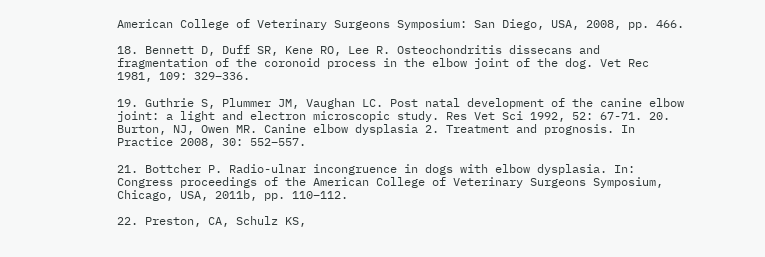American College of Veterinary Surgeons Symposium: San Diego, USA, 2008, pp. 466.

18. Bennett D, Duff SR, Kene RO, Lee R. Osteochondritis dissecans and fragmentation of the coronoid process in the elbow joint of the dog. Vet Rec 1981, 109: 329–336.

19. Guthrie S, Plummer JM, Vaughan LC. Post natal development of the canine elbow joint: a light and electron microscopic study. Res Vet Sci 1992, 52: 67-71. 20. Burton, NJ, Owen MR. Canine elbow dysplasia 2. Treatment and prognosis. In Practice 2008, 30: 552–557.

21. Bottcher P. Radio-ulnar incongruence in dogs with elbow dysplasia. In: Congress proceedings of the American College of Veterinary Surgeons Symposium, Chicago, USA, 2011b, pp. 110–112.

22. Preston, CA, Schulz KS,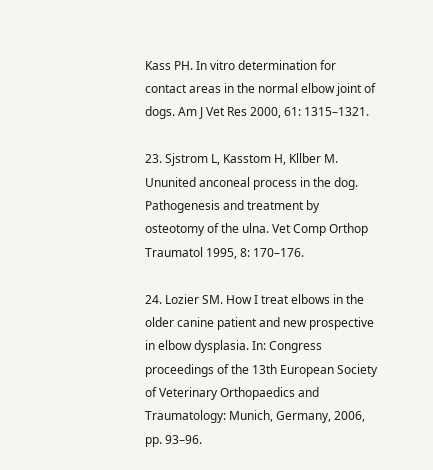Kass PH. In vitro determination for contact areas in the normal elbow joint of dogs. Am J Vet Res 2000, 61: 1315–1321.

23. Sjstrom L, Kasstom H, Kllber M. Ununited anconeal process in the dog. Pathogenesis and treatment by osteotomy of the ulna. Vet Comp Orthop Traumatol 1995, 8: 170–176.

24. Lozier SM. How I treat elbows in the older canine patient and new prospective in elbow dysplasia. In: Congress proceedings of the 13th European Society of Veterinary Orthopaedics and Traumatology: Munich, Germany, 2006, pp. 93–96.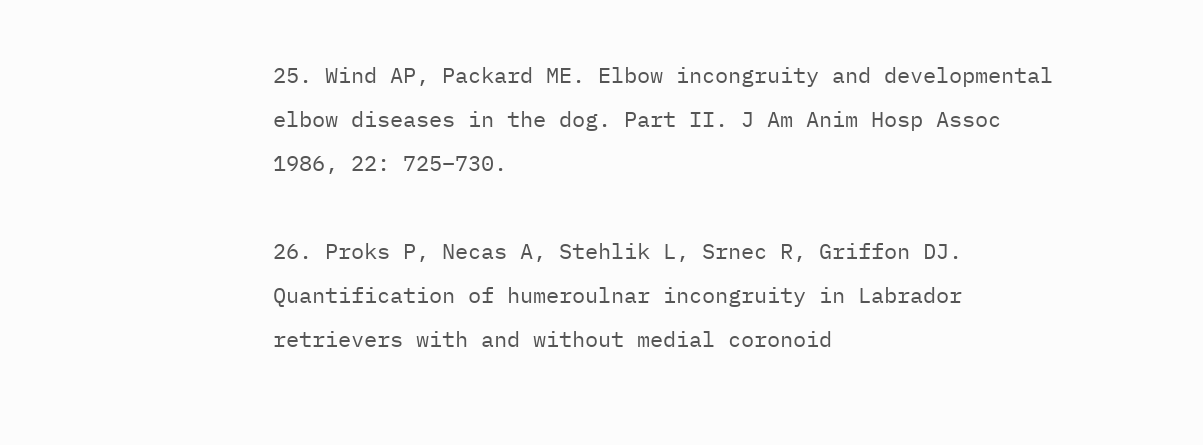25. Wind AP, Packard ME. Elbow incongruity and developmental elbow diseases in the dog. Part II. J Am Anim Hosp Assoc 1986, 22: 725–730.

26. Proks P, Necas A, Stehlik L, Srnec R, Griffon DJ. Quantification of humeroulnar incongruity in Labrador retrievers with and without medial coronoid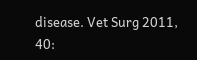disease. Vet Surg 2011, 40: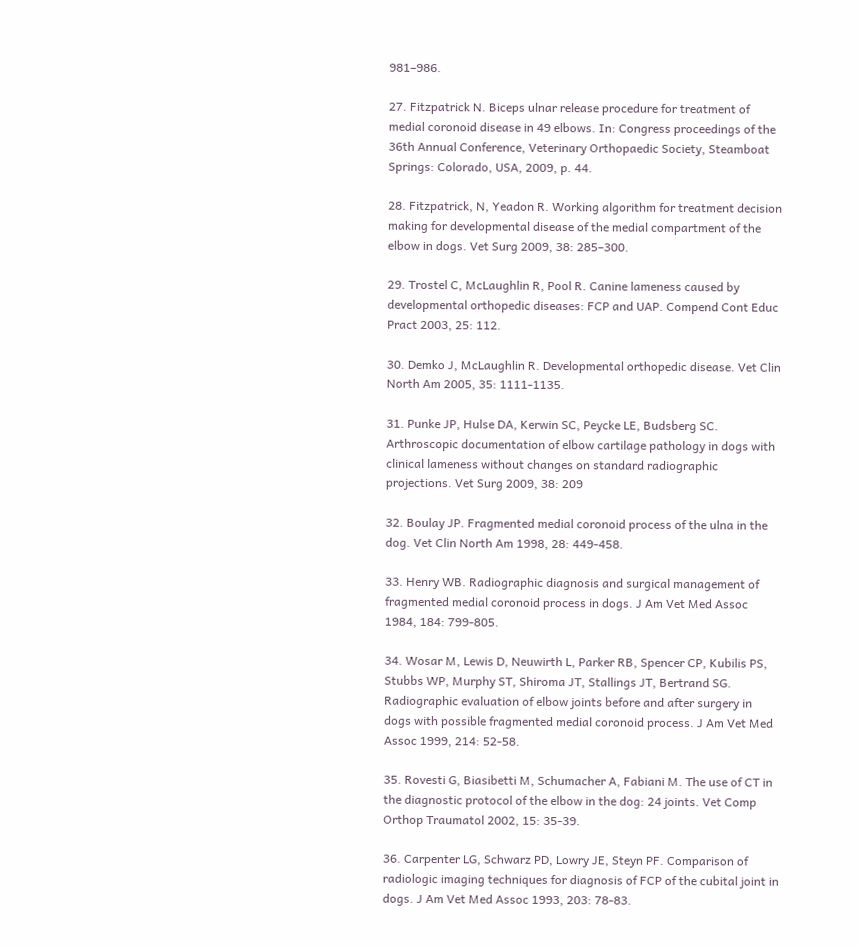981–986.

27. Fitzpatrick N. Biceps ulnar release procedure for treatment of medial coronoid disease in 49 elbows. In: Congress proceedings of the 36th Annual Conference, Veterinary Orthopaedic Society, Steamboat Springs: Colorado, USA, 2009, p. 44.

28. Fitzpatrick, N, Yeadon R. Working algorithm for treatment decision making for developmental disease of the medial compartment of the elbow in dogs. Vet Surg 2009, 38: 285–300.

29. Trostel C, McLaughlin R, Pool R. Canine lameness caused by developmental orthopedic diseases: FCP and UAP. Compend Cont Educ Pract 2003, 25: 112.

30. Demko J, McLaughlin R. Developmental orthopedic disease. Vet Clin North Am 2005, 35: 1111-1135.

31. Punke JP, Hulse DA, Kerwin SC, Peycke LE, Budsberg SC. Arthroscopic documentation of elbow cartilage pathology in dogs with clinical lameness without changes on standard radiographic projections. Vet Surg 2009, 38: 209

32. Boulay JP. Fragmented medial coronoid process of the ulna in the dog. Vet Clin North Am 1998, 28: 449-458.

33. Henry WB. Radiographic diagnosis and surgical management of fragmented medial coronoid process in dogs. J Am Vet Med Assoc 1984, 184: 799-805.

34. Wosar M, Lewis D, Neuwirth L, Parker RB, Spencer CP, Kubilis PS, Stubbs WP, Murphy ST, Shiroma JT, Stallings JT, Bertrand SG. Radiographic evaluation of elbow joints before and after surgery in dogs with possible fragmented medial coronoid process. J Am Vet Med Assoc 1999, 214: 52-58.

35. Rovesti G, Biasibetti M, Schumacher A, Fabiani M. The use of CT in the diagnostic protocol of the elbow in the dog: 24 joints. Vet Comp Orthop Traumatol 2002, 15: 35-39.

36. Carpenter LG, Schwarz PD, Lowry JE, Steyn PF. Comparison of radiologic imaging techniques for diagnosis of FCP of the cubital joint in dogs. J Am Vet Med Assoc 1993, 203: 78-83.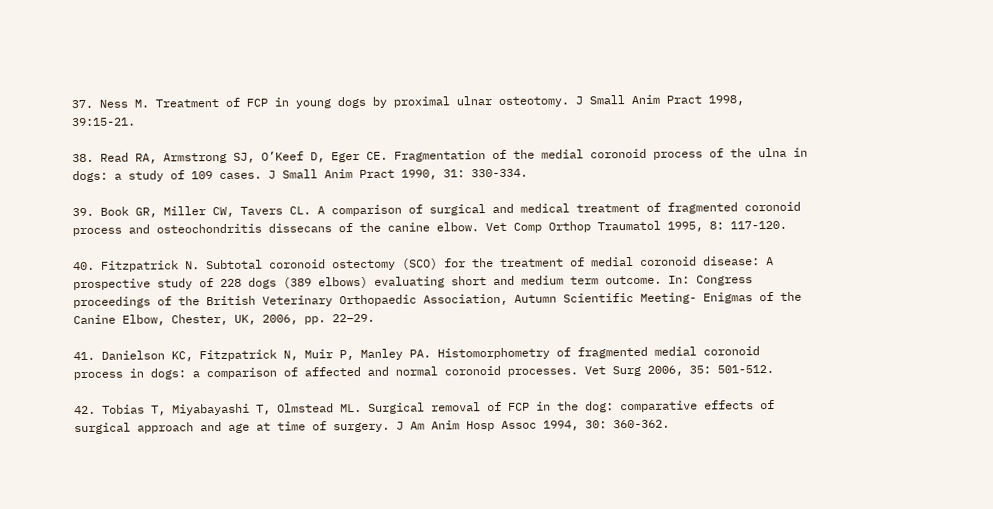37. Ness M. Treatment of FCP in young dogs by proximal ulnar osteotomy. J Small Anim Pract 1998, 39:15-21.

38. Read RA, Armstrong SJ, O’Keef D, Eger CE. Fragmentation of the medial coronoid process of the ulna in dogs: a study of 109 cases. J Small Anim Pract 1990, 31: 330-334.

39. Book GR, Miller CW, Tavers CL. A comparison of surgical and medical treatment of fragmented coronoid process and osteochondritis dissecans of the canine elbow. Vet Comp Orthop Traumatol 1995, 8: 117-120.

40. Fitzpatrick N. Subtotal coronoid ostectomy (SCO) for the treatment of medial coronoid disease: A prospective study of 228 dogs (389 elbows) evaluating short and medium term outcome. In: Congress proceedings of the British Veterinary Orthopaedic Association, Autumn Scientific Meeting- Enigmas of the Canine Elbow, Chester, UK, 2006, pp. 22–29.

41. Danielson KC, Fitzpatrick N, Muir P, Manley PA. Histomorphometry of fragmented medial coronoid process in dogs: a comparison of affected and normal coronoid processes. Vet Surg 2006, 35: 501-512.

42. Tobias T, Miyabayashi T, Olmstead ML. Surgical removal of FCP in the dog: comparative effects of surgical approach and age at time of surgery. J Am Anim Hosp Assoc 1994, 30: 360-362.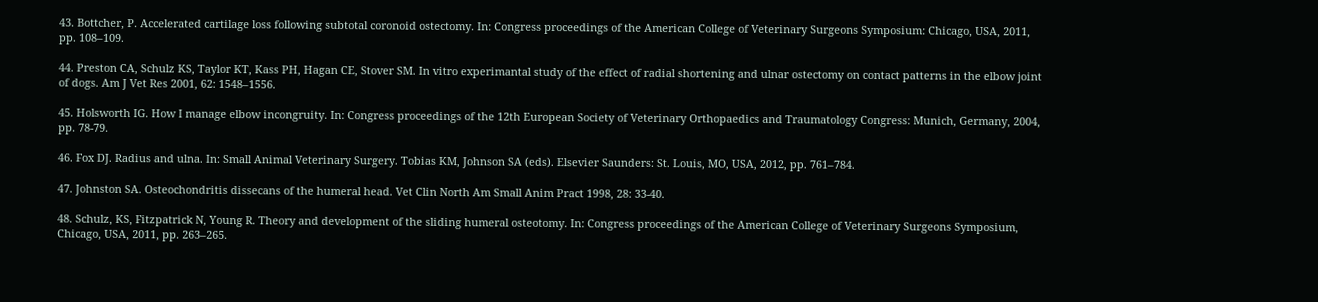43. Bοttcher, P. Accelerated cartilage loss following subtotal coronoid ostectomy. In: Congress proceedings of the American College of Veterinary Surgeons Symposium: Chicago, USA, 2011, pp. 108–109.

44. Preston CA, Schulz KS, Taylor KT, Kass PH, Hagan CE, Stover SM. In vitro experimantal study of the effect of radial shortening and ulnar ostectomy on contact patterns in the elbow joint of dogs. Am J Vet Res 2001, 62: 1548–1556.

45. Holsworth IG. How I manage elbow incongruity. In: Congress proceedings of the 12th European Society of Veterinary Orthopaedics and Traumatology Congress: Munich, Germany, 2004, pp. 78-79.

46. Fox DJ. Radius and ulna. In: Small Animal Veterinary Surgery. Tobias KM, Johnson SA (eds). Elsevier Saunders: St. Louis, MO, USA, 2012, pp. 761–784.

47. Johnston SA. Osteochondritis dissecans of the humeral head. Vet Clin North Am Small Anim Pract 1998, 28: 33-40.

48. Schulz, KS, Fitzpatrick N, Young R. Theory and development of the sliding humeral osteotomy. In: Congress proceedings of the American College of Veterinary Surgeons Symposium, Chicago, USA, 2011, pp. 263–265.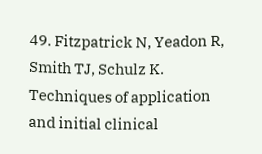49. Fitzpatrick N, Yeadon R, Smith TJ, Schulz K. Techniques of application and initial clinical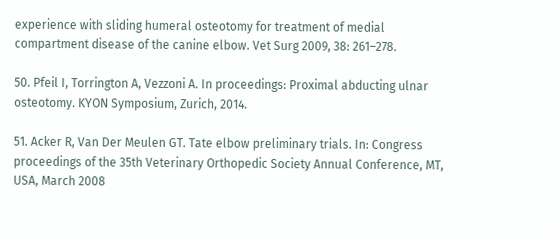experience with sliding humeral osteotomy for treatment of medial compartment disease of the canine elbow. Vet Surg 2009, 38: 261–278.

50. Pfeil I, Torrington A, Vezzoni A. In proceedings: Proximal abducting ulnar osteotomy. KYON Symposium, Zurich, 2014.

51. Acker R, Van Der Meulen GT. Tate elbow preliminary trials. In: Congress proceedings of the 35th Veterinary Orthopedic Society Annual Conference, MT, USA, March 2008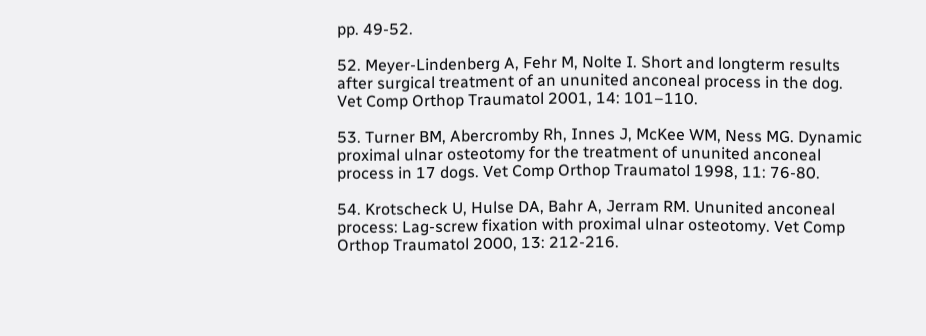pp. 49-52.

52. Meyer-Lindenberg A, Fehr M, Nolte I. Short and longterm results after surgical treatment of an ununited anconeal process in the dog. Vet Comp Orthop Traumatol 2001, 14: 101–110.

53. Turner BM, Abercromby Rh, Innes J, McKee WM, Ness MG. Dynamic proximal ulnar osteotomy for the treatment of ununited anconeal process in 17 dogs. Vet Comp Orthop Traumatol 1998, 11: 76-80.

54. Krotscheck U, Hulse DA, Bahr A, Jerram RM. Ununited anconeal process: Lag-screw fixation with proximal ulnar osteotomy. Vet Comp Orthop Traumatol 2000, 13: 212-216.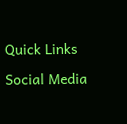Quick Links

Social Media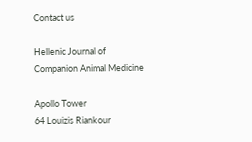Contact us

Hellenic Journal of
Companion Animal Medicine

Apollo Tower
64 Louizis Riankour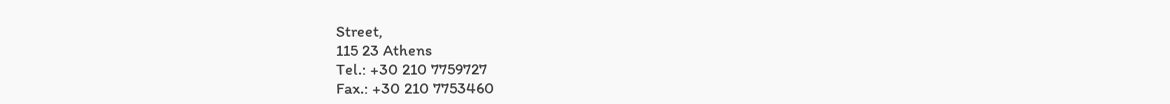Street,
115 23 Athens
Tel.: +30 210 7759727
Fax.: +30 210 7753460